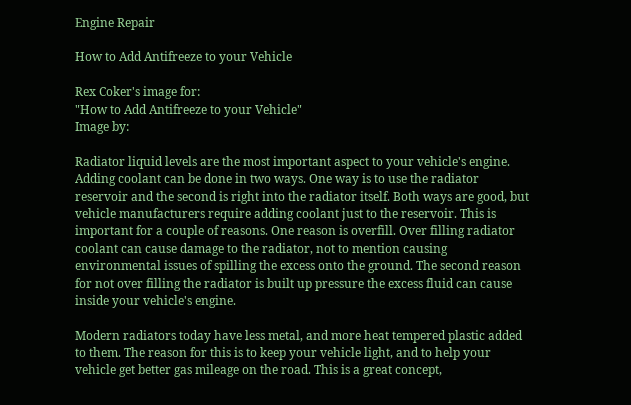Engine Repair

How to Add Antifreeze to your Vehicle

Rex Coker's image for:
"How to Add Antifreeze to your Vehicle"
Image by:

Radiator liquid levels are the most important aspect to your vehicle's engine. Adding coolant can be done in two ways. One way is to use the radiator reservoir and the second is right into the radiator itself. Both ways are good, but vehicle manufacturers require adding coolant just to the reservoir. This is important for a couple of reasons. One reason is overfill. Over filling radiator coolant can cause damage to the radiator, not to mention causing environmental issues of spilling the excess onto the ground. The second reason for not over filling the radiator is built up pressure the excess fluid can cause inside your vehicle's engine.

Modern radiators today have less metal, and more heat tempered plastic added to them. The reason for this is to keep your vehicle light, and to help your vehicle get better gas mileage on the road. This is a great concept,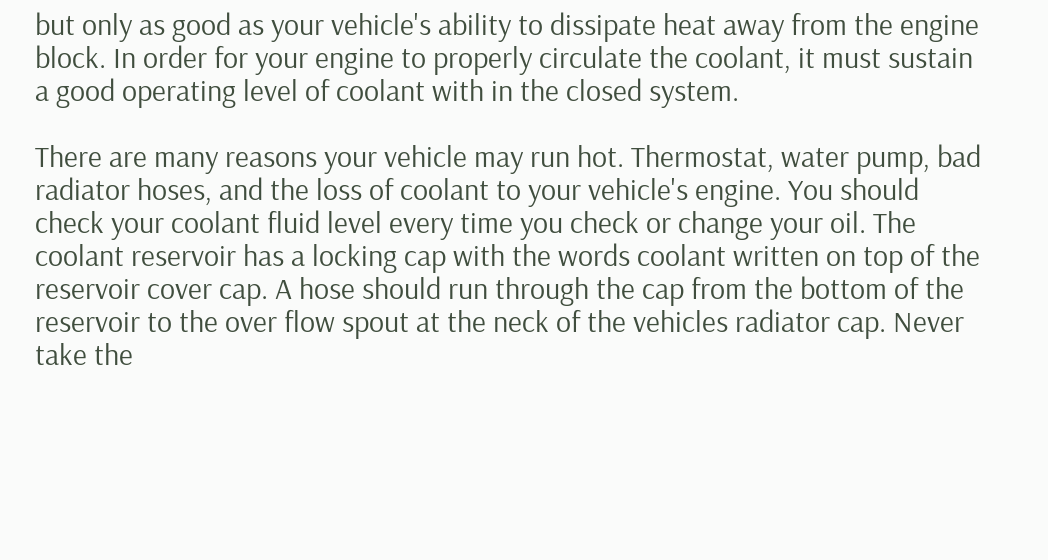but only as good as your vehicle's ability to dissipate heat away from the engine block. In order for your engine to properly circulate the coolant, it must sustain a good operating level of coolant with in the closed system.

There are many reasons your vehicle may run hot. Thermostat, water pump, bad radiator hoses, and the loss of coolant to your vehicle's engine. You should check your coolant fluid level every time you check or change your oil. The coolant reservoir has a locking cap with the words coolant written on top of the reservoir cover cap. A hose should run through the cap from the bottom of the reservoir to the over flow spout at the neck of the vehicles radiator cap. Never take the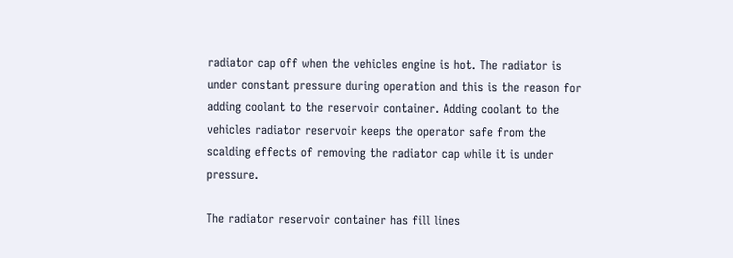radiator cap off when the vehicles engine is hot. The radiator is under constant pressure during operation and this is the reason for adding coolant to the reservoir container. Adding coolant to the vehicles radiator reservoir keeps the operator safe from the scalding effects of removing the radiator cap while it is under pressure.

The radiator reservoir container has fill lines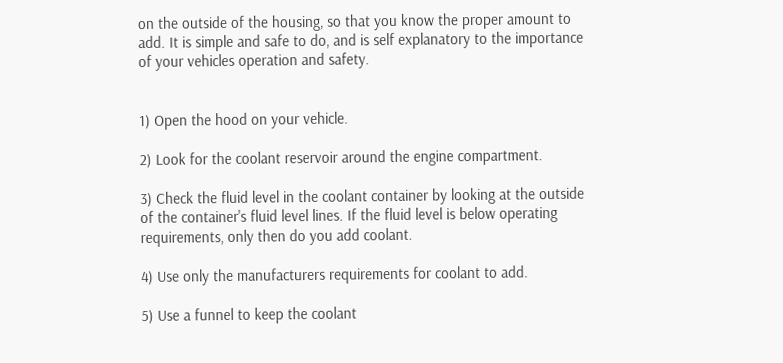on the outside of the housing, so that you know the proper amount to add. It is simple and safe to do, and is self explanatory to the importance of your vehicles operation and safety.


1) Open the hood on your vehicle.

2) Look for the coolant reservoir around the engine compartment.

3) Check the fluid level in the coolant container by looking at the outside of the container's fluid level lines. If the fluid level is below operating requirements, only then do you add coolant.

4) Use only the manufacturers requirements for coolant to add.

5) Use a funnel to keep the coolant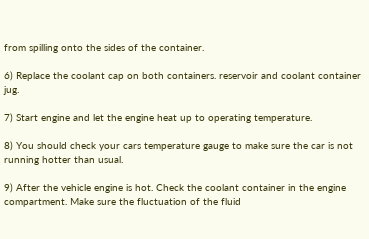from spilling onto the sides of the container.

6) Replace the coolant cap on both containers. reservoir and coolant container jug.

7) Start engine and let the engine heat up to operating temperature.

8) You should check your cars temperature gauge to make sure the car is not running hotter than usual.

9) After the vehicle engine is hot. Check the coolant container in the engine compartment. Make sure the fluctuation of the fluid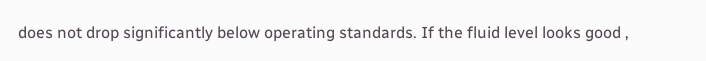does not drop significantly below operating standards. If the fluid level looks good ,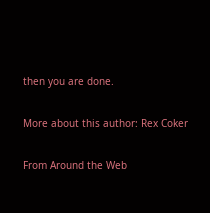then you are done.

More about this author: Rex Coker

From Around the Web